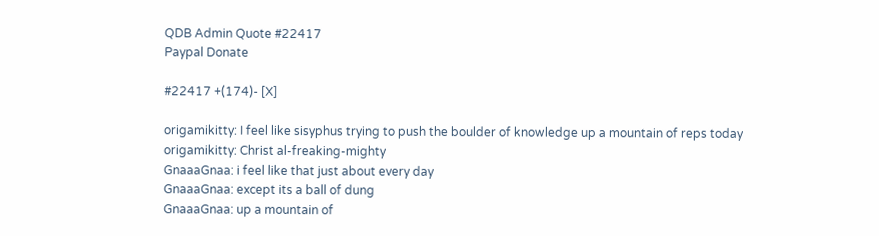QDB Admin Quote #22417
Paypal Donate

#22417 +(174)- [X]

origamikitty: I feel like sisyphus trying to push the boulder of knowledge up a mountain of reps today
origamikitty: Christ al-freaking-mighty
GnaaaGnaa: i feel like that just about every day
GnaaaGnaa: except its a ball of dung
GnaaaGnaa: up a mountain of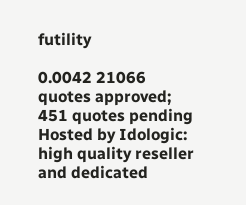futility

0.0042 21066 quotes approved; 451 quotes pending
Hosted by Idologic: high quality reseller and dedicated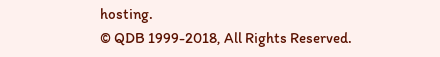hosting.
© QDB 1999-2018, All Rights Reserved.